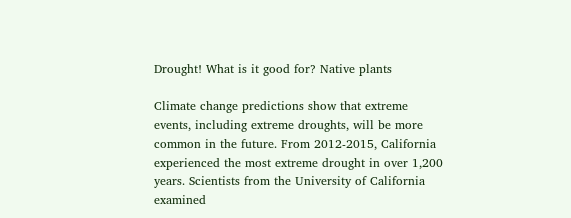Drought! What is it good for? Native plants

Climate change predictions show that extreme events, including extreme droughts, will be more common in the future. From 2012-2015, California experienced the most extreme drought in over 1,200 years. Scientists from the University of California examined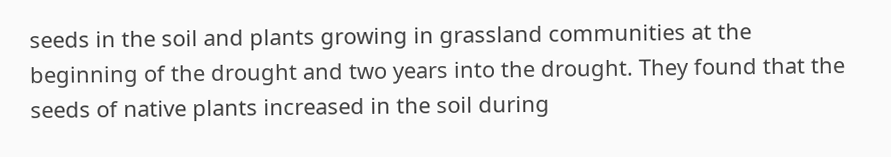seeds in the soil and plants growing in grassland communities at the beginning of the drought and two years into the drought. They found that the seeds of native plants increased in the soil during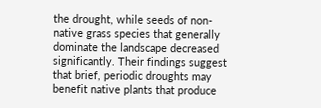the drought, while seeds of non-native grass species that generally dominate the landscape decreased significantly. Their findings suggest that brief, periodic droughts may benefit native plants that produce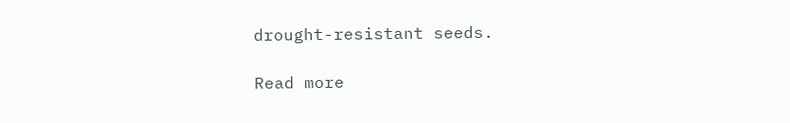drought-resistant seeds.

Read more